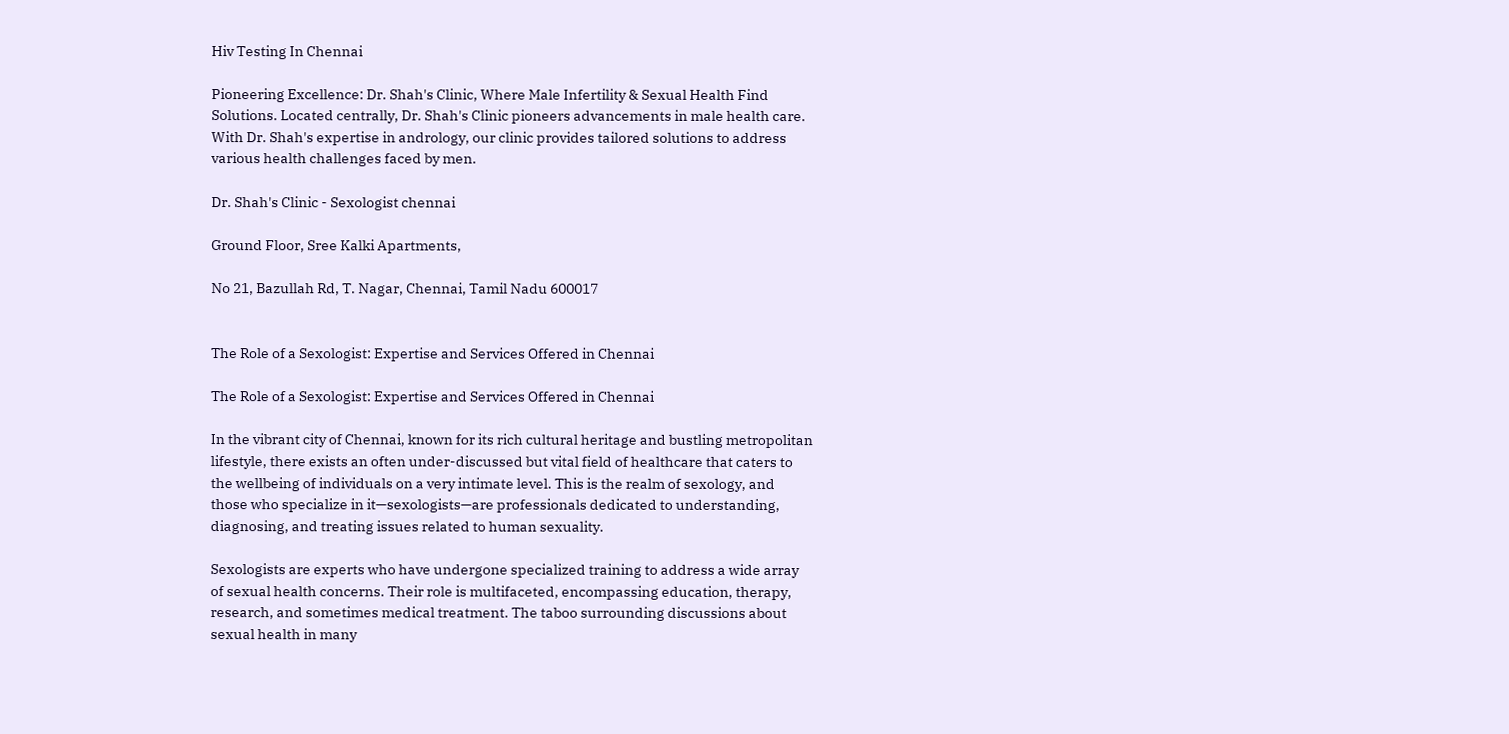Hiv Testing In Chennai

Pioneering Excellence: Dr. Shah's Clinic, Where Male Infertility & Sexual Health Find Solutions. Located centrally, Dr. Shah's Clinic pioneers advancements in male health care. With Dr. Shah's expertise in andrology, our clinic provides tailored solutions to address various health challenges faced by men.

Dr. Shah's Clinic - Sexologist chennai

Ground Floor, Sree Kalki Apartments,

No 21, Bazullah Rd, T. Nagar, Chennai, Tamil Nadu 600017


The Role of a Sexologist: Expertise and Services Offered in Chennai

The Role of a Sexologist: Expertise and Services Offered in Chennai

In the vibrant city of Chennai, known for its rich cultural heritage and bustling metropolitan lifestyle, there exists an often under-discussed but vital field of healthcare that caters to the wellbeing of individuals on a very intimate level. This is the realm of sexology, and those who specialize in it—sexologists—are professionals dedicated to understanding, diagnosing, and treating issues related to human sexuality.

Sexologists are experts who have undergone specialized training to address a wide array of sexual health concerns. Their role is multifaceted, encompassing education, therapy, research, and sometimes medical treatment. The taboo surrounding discussions about sexual health in many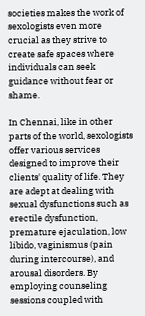societies makes the work of sexologists even more crucial as they strive to create safe spaces where individuals can seek guidance without fear or shame.

In Chennai, like in other parts of the world, sexologists offer various services designed to improve their clients' quality of life. They are adept at dealing with sexual dysfunctions such as erectile dysfunction, premature ejaculation, low libido, vaginismus (pain during intercourse), and arousal disorders. By employing counseling sessions coupled with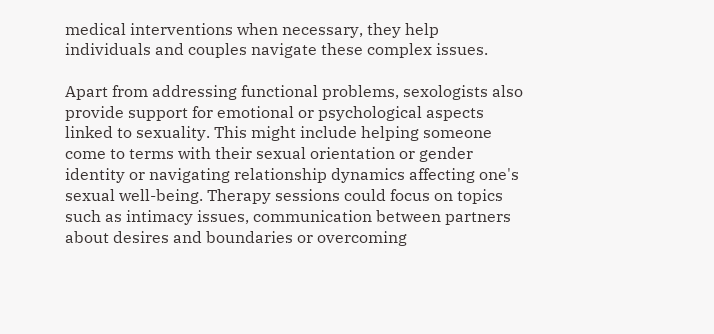medical interventions when necessary, they help individuals and couples navigate these complex issues.

Apart from addressing functional problems, sexologists also provide support for emotional or psychological aspects linked to sexuality. This might include helping someone come to terms with their sexual orientation or gender identity or navigating relationship dynamics affecting one's sexual well-being. Therapy sessions could focus on topics such as intimacy issues, communication between partners about desires and boundaries or overcoming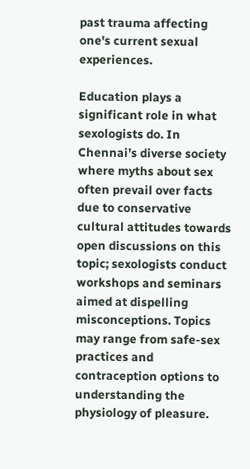past trauma affecting one's current sexual experiences.

Education plays a significant role in what sexologists do. In Chennai’s diverse society where myths about sex often prevail over facts due to conservative cultural attitudes towards open discussions on this topic; sexologists conduct workshops and seminars aimed at dispelling misconceptions. Topics may range from safe-sex practices and contraception options to understanding the physiology of pleasure.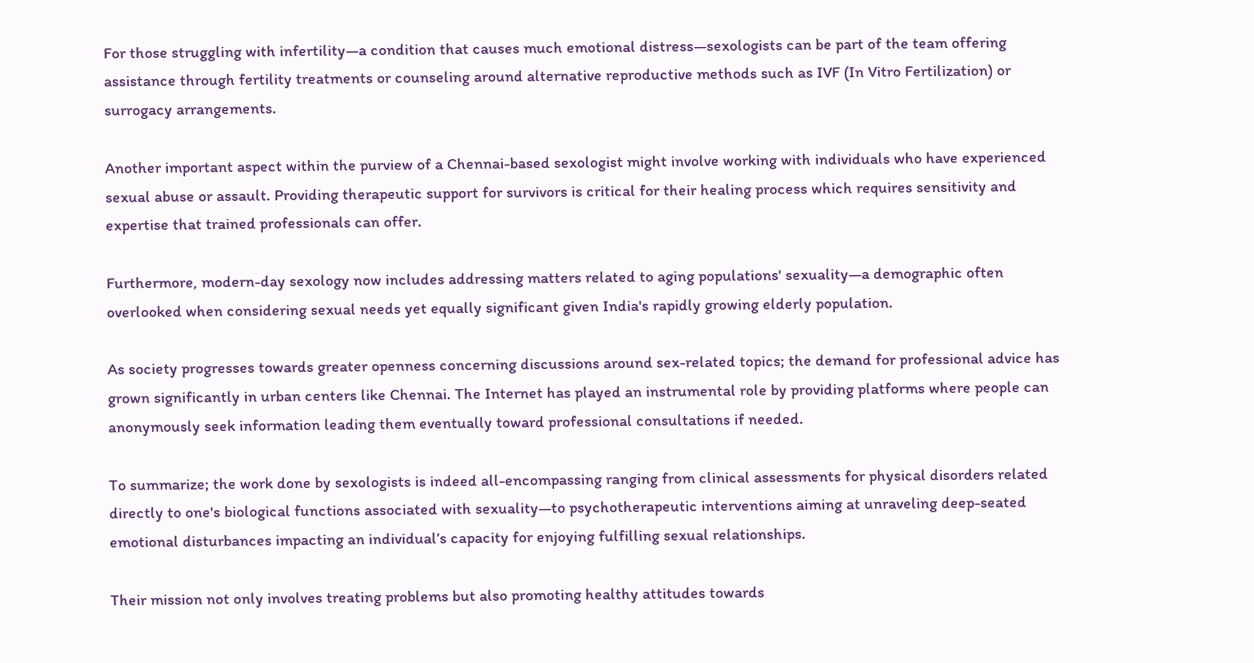For those struggling with infertility—a condition that causes much emotional distress—sexologists can be part of the team offering assistance through fertility treatments or counseling around alternative reproductive methods such as IVF (In Vitro Fertilization) or surrogacy arrangements.

Another important aspect within the purview of a Chennai-based sexologist might involve working with individuals who have experienced sexual abuse or assault. Providing therapeutic support for survivors is critical for their healing process which requires sensitivity and expertise that trained professionals can offer.

Furthermore, modern-day sexology now includes addressing matters related to aging populations' sexuality—a demographic often overlooked when considering sexual needs yet equally significant given India's rapidly growing elderly population.

As society progresses towards greater openness concerning discussions around sex-related topics; the demand for professional advice has grown significantly in urban centers like Chennai. The Internet has played an instrumental role by providing platforms where people can anonymously seek information leading them eventually toward professional consultations if needed.

To summarize; the work done by sexologists is indeed all-encompassing ranging from clinical assessments for physical disorders related directly to one's biological functions associated with sexuality—to psychotherapeutic interventions aiming at unraveling deep-seated emotional disturbances impacting an individual’s capacity for enjoying fulfilling sexual relationships.

Their mission not only involves treating problems but also promoting healthy attitudes towards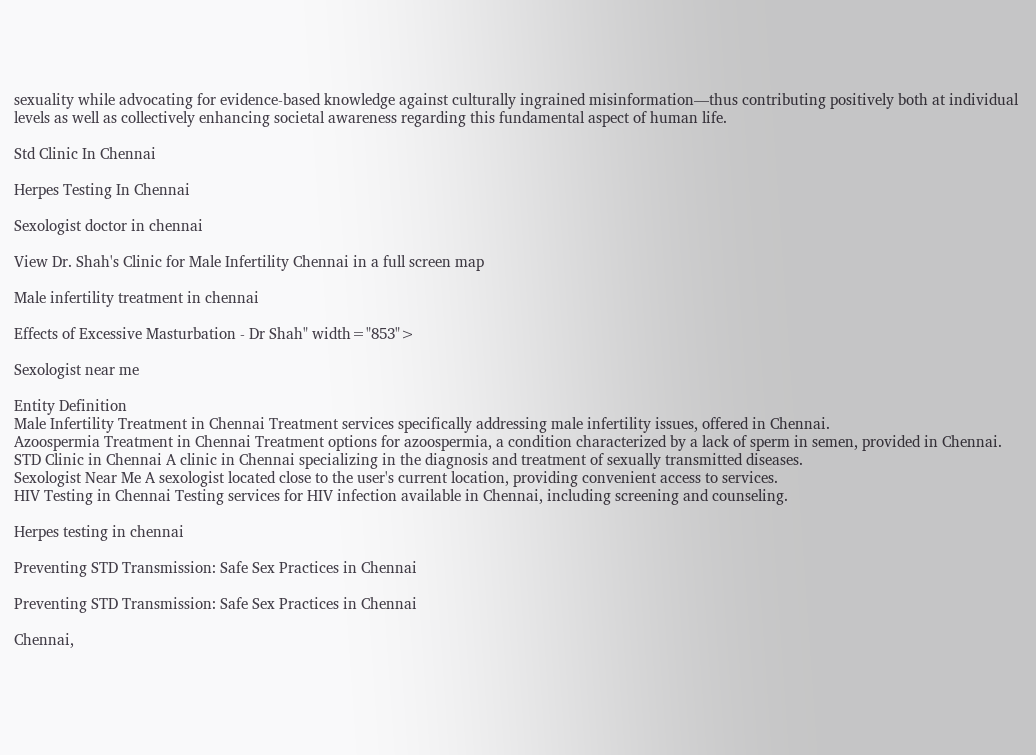sexuality while advocating for evidence-based knowledge against culturally ingrained misinformation—thus contributing positively both at individual levels as well as collectively enhancing societal awareness regarding this fundamental aspect of human life.

Std Clinic In Chennai

Herpes Testing In Chennai

Sexologist doctor in chennai

View Dr. Shah's Clinic for Male Infertility Chennai in a full screen map

Male infertility treatment in chennai

Effects of Excessive Masturbation - Dr Shah" width="853">

Sexologist near me

Entity Definition
Male Infertility Treatment in Chennai Treatment services specifically addressing male infertility issues, offered in Chennai.
Azoospermia Treatment in Chennai Treatment options for azoospermia, a condition characterized by a lack of sperm in semen, provided in Chennai.
STD Clinic in Chennai A clinic in Chennai specializing in the diagnosis and treatment of sexually transmitted diseases.
Sexologist Near Me A sexologist located close to the user's current location, providing convenient access to services.
HIV Testing in Chennai Testing services for HIV infection available in Chennai, including screening and counseling.

Herpes testing in chennai

Preventing STD Transmission: Safe Sex Practices in Chennai

Preventing STD Transmission: Safe Sex Practices in Chennai

Chennai,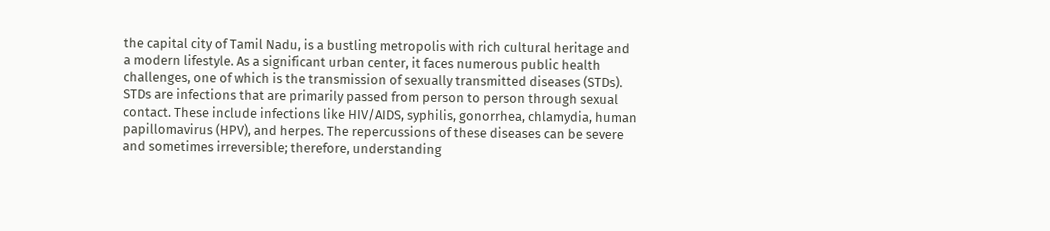the capital city of Tamil Nadu, is a bustling metropolis with rich cultural heritage and a modern lifestyle. As a significant urban center, it faces numerous public health challenges, one of which is the transmission of sexually transmitted diseases (STDs). STDs are infections that are primarily passed from person to person through sexual contact. These include infections like HIV/AIDS, syphilis, gonorrhea, chlamydia, human papillomavirus (HPV), and herpes. The repercussions of these diseases can be severe and sometimes irreversible; therefore, understanding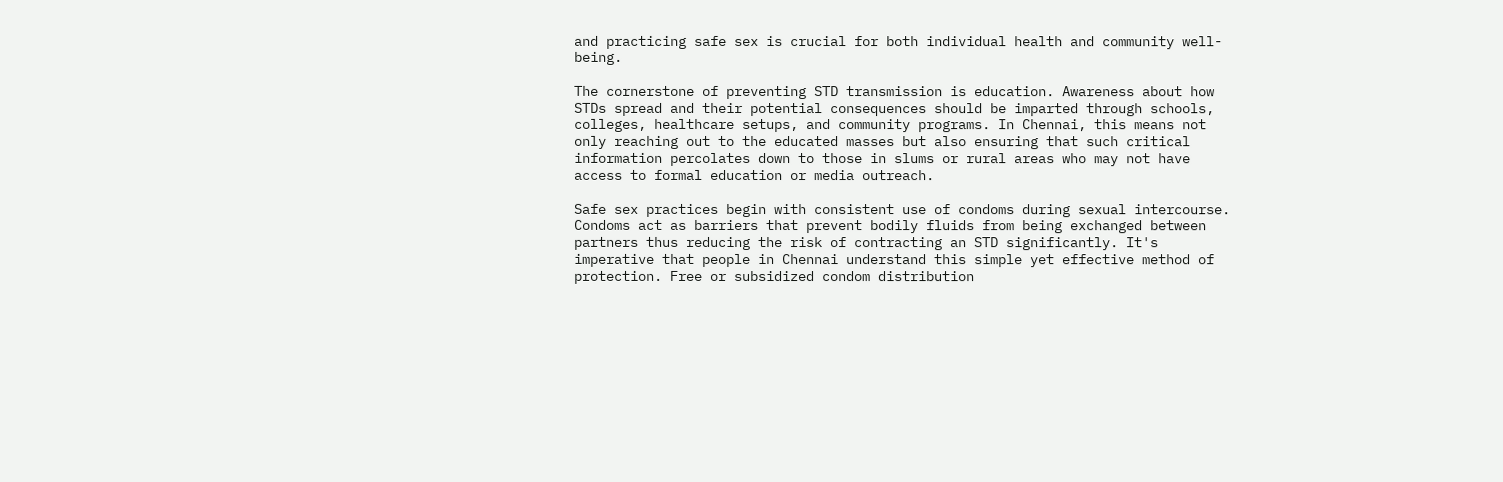and practicing safe sex is crucial for both individual health and community well-being.

The cornerstone of preventing STD transmission is education. Awareness about how STDs spread and their potential consequences should be imparted through schools, colleges, healthcare setups, and community programs. In Chennai, this means not only reaching out to the educated masses but also ensuring that such critical information percolates down to those in slums or rural areas who may not have access to formal education or media outreach.

Safe sex practices begin with consistent use of condoms during sexual intercourse. Condoms act as barriers that prevent bodily fluids from being exchanged between partners thus reducing the risk of contracting an STD significantly. It's imperative that people in Chennai understand this simple yet effective method of protection. Free or subsidized condom distribution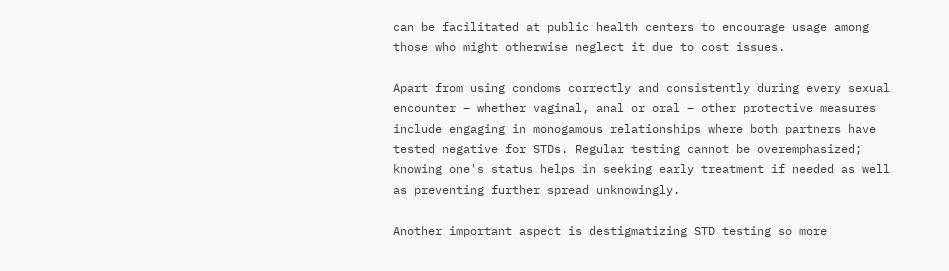can be facilitated at public health centers to encourage usage among those who might otherwise neglect it due to cost issues.

Apart from using condoms correctly and consistently during every sexual encounter – whether vaginal, anal or oral – other protective measures include engaging in monogamous relationships where both partners have tested negative for STDs. Regular testing cannot be overemphasized; knowing one's status helps in seeking early treatment if needed as well as preventing further spread unknowingly.

Another important aspect is destigmatizing STD testing so more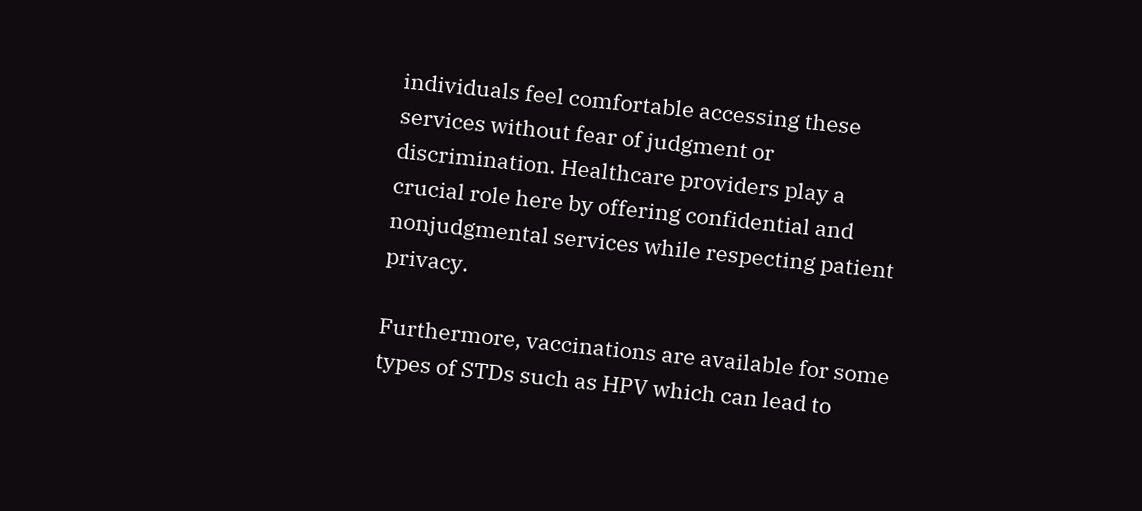individuals feel comfortable accessing these services without fear of judgment or discrimination. Healthcare providers play a crucial role here by offering confidential and nonjudgmental services while respecting patient privacy.

Furthermore, vaccinations are available for some types of STDs such as HPV which can lead to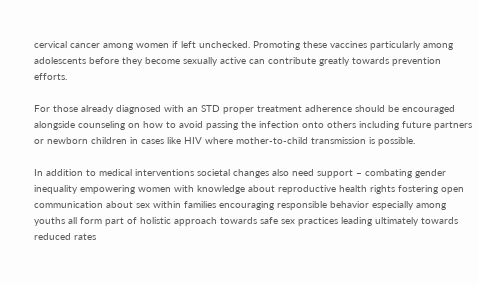cervical cancer among women if left unchecked. Promoting these vaccines particularly among adolescents before they become sexually active can contribute greatly towards prevention efforts.

For those already diagnosed with an STD proper treatment adherence should be encouraged alongside counseling on how to avoid passing the infection onto others including future partners or newborn children in cases like HIV where mother-to-child transmission is possible.

In addition to medical interventions societal changes also need support – combating gender inequality empowering women with knowledge about reproductive health rights fostering open communication about sex within families encouraging responsible behavior especially among youths all form part of holistic approach towards safe sex practices leading ultimately towards reduced rates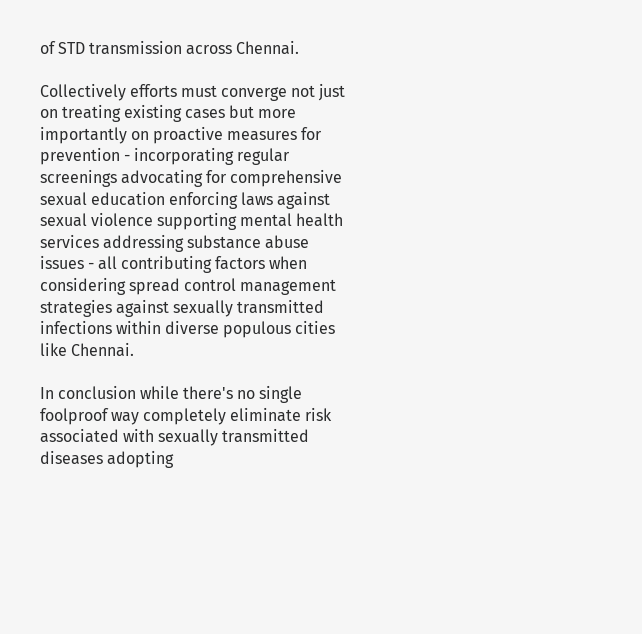of STD transmission across Chennai.

Collectively efforts must converge not just on treating existing cases but more importantly on proactive measures for prevention - incorporating regular screenings advocating for comprehensive sexual education enforcing laws against sexual violence supporting mental health services addressing substance abuse issues - all contributing factors when considering spread control management strategies against sexually transmitted infections within diverse populous cities like Chennai.

In conclusion while there's no single foolproof way completely eliminate risk associated with sexually transmitted diseases adopting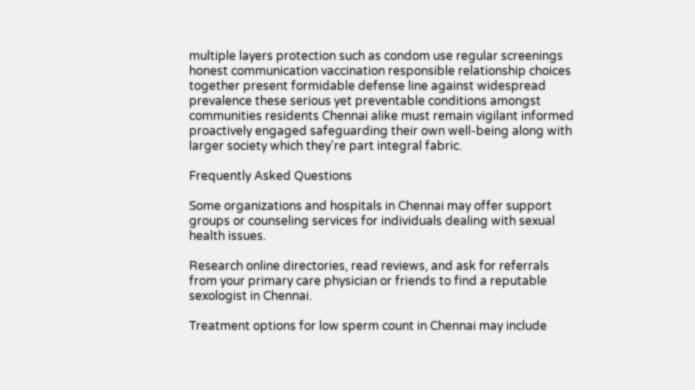multiple layers protection such as condom use regular screenings honest communication vaccination responsible relationship choices together present formidable defense line against widespread prevalence these serious yet preventable conditions amongst communities residents Chennai alike must remain vigilant informed proactively engaged safeguarding their own well-being along with larger society which they're part integral fabric.

Frequently Asked Questions

Some organizations and hospitals in Chennai may offer support groups or counseling services for individuals dealing with sexual health issues.

Research online directories, read reviews, and ask for referrals from your primary care physician or friends to find a reputable sexologist in Chennai.

Treatment options for low sperm count in Chennai may include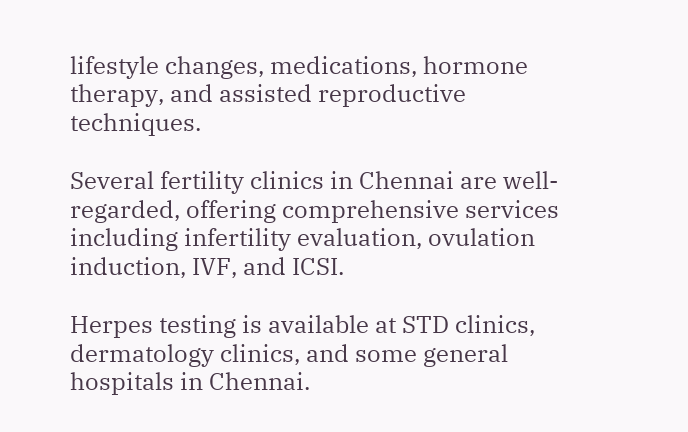lifestyle changes, medications, hormone therapy, and assisted reproductive techniques.

Several fertility clinics in Chennai are well-regarded, offering comprehensive services including infertility evaluation, ovulation induction, IVF, and ICSI.

Herpes testing is available at STD clinics, dermatology clinics, and some general hospitals in Chennai.